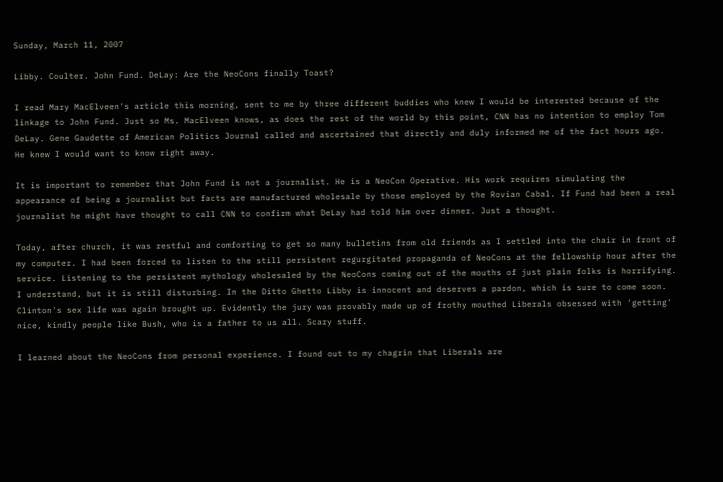Sunday, March 11, 2007

Libby. Coulter. John Fund. DeLay: Are the NeoCons finally Toast?

I read Mary MacElveen's article this morning, sent to me by three different buddies who knew I would be interested because of the linkage to John Fund. Just so Ms. MacElveen knows, as does the rest of the world by this point, CNN has no intention to employ Tom DeLay. Gene Gaudette of American Politics Journal called and ascertained that directly and duly informed me of the fact hours ago. He knew I would want to know right away.

It is important to remember that John Fund is not a journalist. He is a NeoCon Operative. His work requires simulating the appearance of being a journalist but facts are manufactured wholesale by those employed by the Rovian Cabal. If Fund had been a real journalist he might have thought to call CNN to confirm what DeLay had told him over dinner. Just a thought.

Today, after church, it was restful and comforting to get so many bulletins from old friends as I settled into the chair in front of my computer. I had been forced to listen to the still persistent regurgitated propaganda of NeoCons at the fellowship hour after the service. Listening to the persistent mythology wholesaled by the NeoCons coming out of the mouths of just plain folks is horrifying. I understand, but it is still disturbing. In the Ditto Ghetto Libby is innocent and deserves a pardon, which is sure to come soon. Clinton's sex life was again brought up. Evidently the jury was provably made up of frothy mouthed Liberals obsessed with 'getting' nice, kindly people like Bush, who is a father to us all. Scary stuff.

I learned about the NeoCons from personal experience. I found out to my chagrin that Liberals are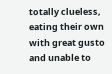totally clueless, eating their own with great gusto and unable to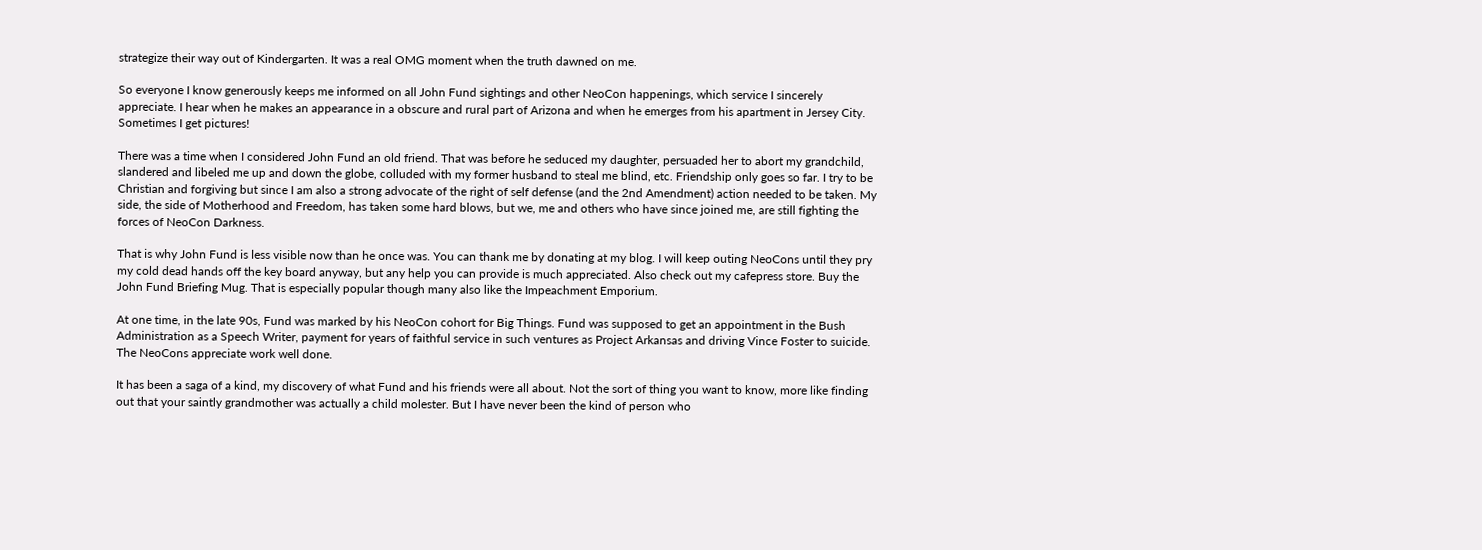strategize their way out of Kindergarten. It was a real OMG moment when the truth dawned on me.

So everyone I know generously keeps me informed on all John Fund sightings and other NeoCon happenings, which service I sincerely appreciate. I hear when he makes an appearance in a obscure and rural part of Arizona and when he emerges from his apartment in Jersey City. Sometimes I get pictures!

There was a time when I considered John Fund an old friend. That was before he seduced my daughter, persuaded her to abort my grandchild, slandered and libeled me up and down the globe, colluded with my former husband to steal me blind, etc. Friendship only goes so far. I try to be Christian and forgiving but since I am also a strong advocate of the right of self defense (and the 2nd Amendment) action needed to be taken. My side, the side of Motherhood and Freedom, has taken some hard blows, but we, me and others who have since joined me, are still fighting the forces of NeoCon Darkness.

That is why John Fund is less visible now than he once was. You can thank me by donating at my blog. I will keep outing NeoCons until they pry my cold dead hands off the key board anyway, but any help you can provide is much appreciated. Also check out my cafepress store. Buy the John Fund Briefing Mug. That is especially popular though many also like the Impeachment Emporium.

At one time, in the late 90s, Fund was marked by his NeoCon cohort for Big Things. Fund was supposed to get an appointment in the Bush Administration as a Speech Writer, payment for years of faithful service in such ventures as Project Arkansas and driving Vince Foster to suicide. The NeoCons appreciate work well done.

It has been a saga of a kind, my discovery of what Fund and his friends were all about. Not the sort of thing you want to know, more like finding out that your saintly grandmother was actually a child molester. But I have never been the kind of person who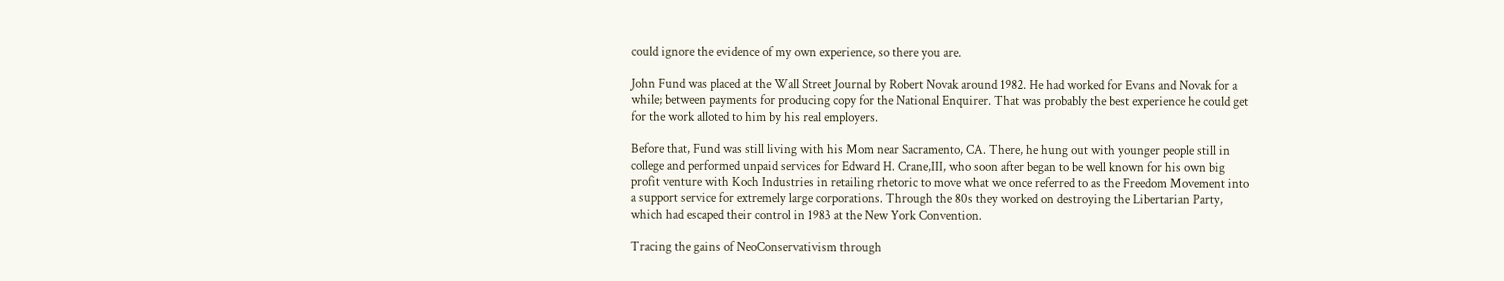could ignore the evidence of my own experience, so there you are.

John Fund was placed at the Wall Street Journal by Robert Novak around 1982. He had worked for Evans and Novak for a while; between payments for producing copy for the National Enquirer. That was probably the best experience he could get for the work alloted to him by his real employers.

Before that, Fund was still living with his Mom near Sacramento, CA. There, he hung out with younger people still in college and performed unpaid services for Edward H. Crane,III, who soon after began to be well known for his own big profit venture with Koch Industries in retailing rhetoric to move what we once referred to as the Freedom Movement into a support service for extremely large corporations. Through the 80s they worked on destroying the Libertarian Party, which had escaped their control in 1983 at the New York Convention.

Tracing the gains of NeoConservativism through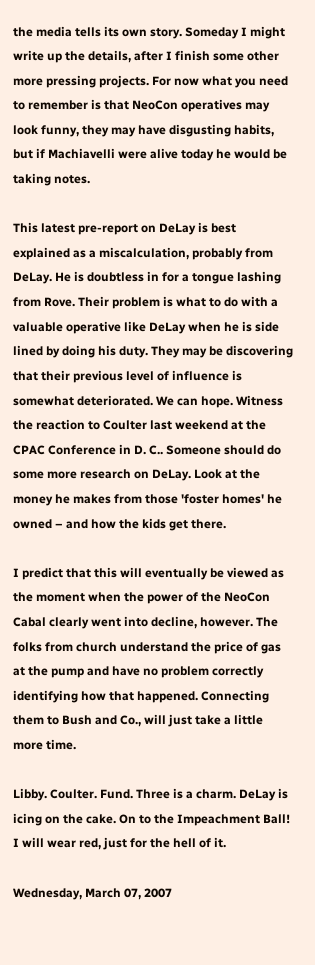the media tells its own story. Someday I might write up the details, after I finish some other more pressing projects. For now what you need to remember is that NeoCon operatives may look funny, they may have disgusting habits, but if Machiavelli were alive today he would be taking notes.

This latest pre-report on DeLay is best explained as a miscalculation, probably from DeLay. He is doubtless in for a tongue lashing from Rove. Their problem is what to do with a valuable operative like DeLay when he is side lined by doing his duty. They may be discovering that their previous level of influence is somewhat deteriorated. We can hope. Witness the reaction to Coulter last weekend at the CPAC Conference in D. C.. Someone should do some more research on DeLay. Look at the money he makes from those 'foster homes' he owned – and how the kids get there.

I predict that this will eventually be viewed as the moment when the power of the NeoCon Cabal clearly went into decline, however. The folks from church understand the price of gas at the pump and have no problem correctly identifying how that happened. Connecting them to Bush and Co., will just take a little more time.

Libby. Coulter. Fund. Three is a charm. DeLay is icing on the cake. On to the Impeachment Ball! I will wear red, just for the hell of it.

Wednesday, March 07, 2007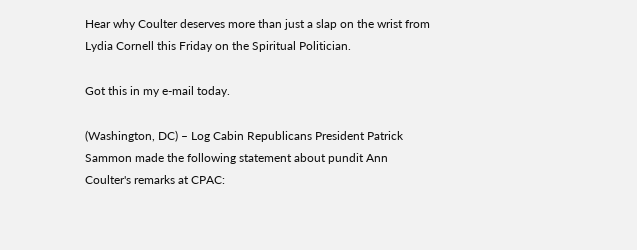Hear why Coulter deserves more than just a slap on the wrist from Lydia Cornell this Friday on the Spiritual Politician.

Got this in my e-mail today.

(Washington, DC) – Log Cabin Republicans President Patrick Sammon made the following statement about pundit Ann Coulter's remarks at CPAC: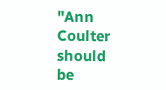"Ann Coulter should be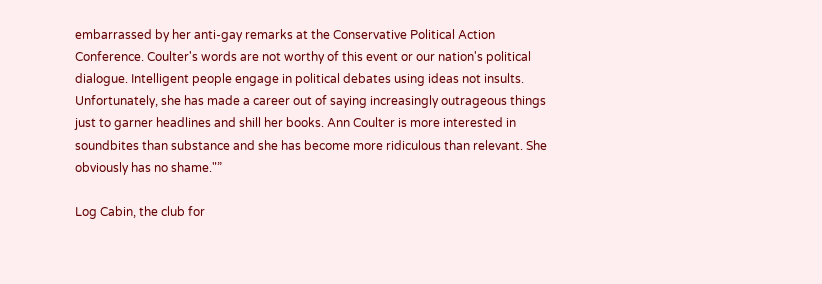embarrassed by her anti-gay remarks at the Conservative Political Action Conference. Coulter's words are not worthy of this event or our nation's political dialogue. Intelligent people engage in political debates using ideas not insults. Unfortunately, she has made a career out of saying increasingly outrageous things just to garner headlines and shill her books. Ann Coulter is more interested in soundbites than substance and she has become more ridiculous than relevant. She obviously has no shame."”

Log Cabin, the club for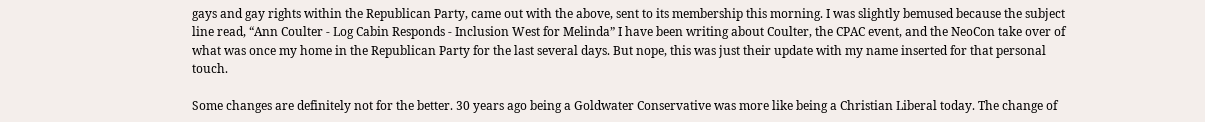gays and gay rights within the Republican Party, came out with the above, sent to its membership this morning. I was slightly bemused because the subject line read, “Ann Coulter - Log Cabin Responds - Inclusion West for Melinda” I have been writing about Coulter, the CPAC event, and the NeoCon take over of what was once my home in the Republican Party for the last several days. But nope, this was just their update with my name inserted for that personal touch.

Some changes are definitely not for the better. 30 years ago being a Goldwater Conservative was more like being a Christian Liberal today. The change of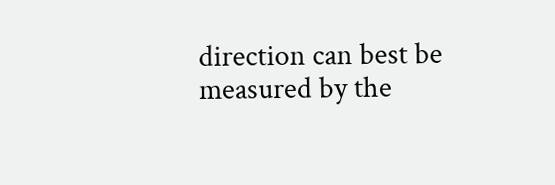direction can best be measured by the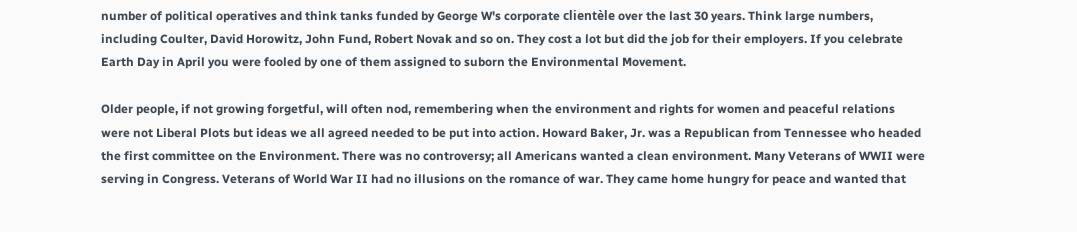number of political operatives and think tanks funded by George W's corporate clientèle over the last 30 years. Think large numbers, including Coulter, David Horowitz, John Fund, Robert Novak and so on. They cost a lot but did the job for their employers. If you celebrate Earth Day in April you were fooled by one of them assigned to suborn the Environmental Movement.

Older people, if not growing forgetful, will often nod, remembering when the environment and rights for women and peaceful relations were not Liberal Plots but ideas we all agreed needed to be put into action. Howard Baker, Jr. was a Republican from Tennessee who headed the first committee on the Environment. There was no controversy; all Americans wanted a clean environment. Many Veterans of WWII were serving in Congress. Veterans of World War II had no illusions on the romance of war. They came home hungry for peace and wanted that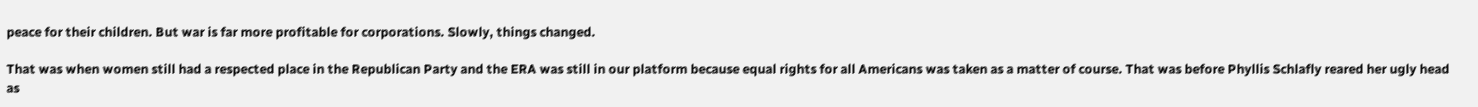peace for their children. But war is far more profitable for corporations. Slowly, things changed.

That was when women still had a respected place in the Republican Party and the ERA was still in our platform because equal rights for all Americans was taken as a matter of course. That was before Phyllis Schlafly reared her ugly head as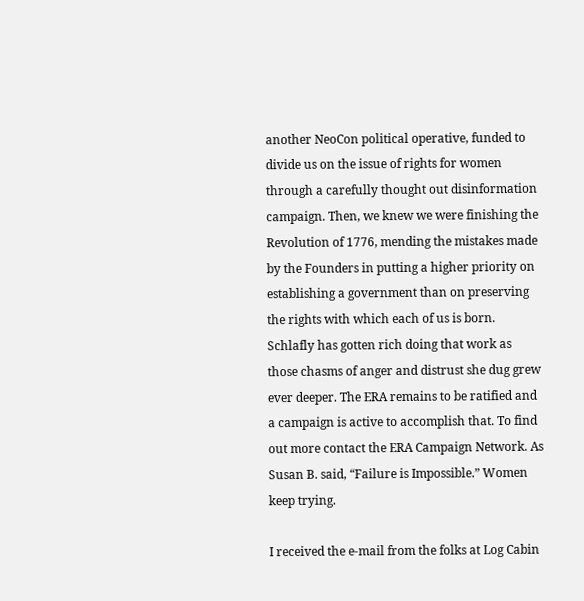another NeoCon political operative, funded to divide us on the issue of rights for women through a carefully thought out disinformation campaign. Then, we knew we were finishing the Revolution of 1776, mending the mistakes made by the Founders in putting a higher priority on establishing a government than on preserving the rights with which each of us is born. Schlafly has gotten rich doing that work as those chasms of anger and distrust she dug grew ever deeper. The ERA remains to be ratified and a campaign is active to accomplish that. To find out more contact the ERA Campaign Network. As Susan B. said, “Failure is Impossible.” Women keep trying.

I received the e-mail from the folks at Log Cabin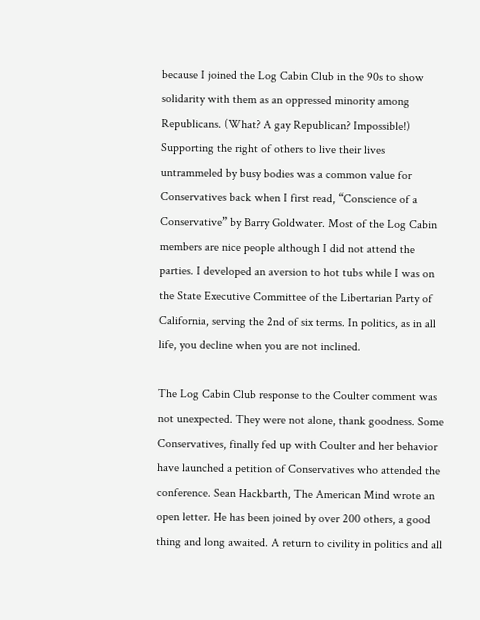because I joined the Log Cabin Club in the 90s to show solidarity with them as an oppressed minority among Republicans. (What? A gay Republican? Impossible!) Supporting the right of others to live their lives untrammeled by busy bodies was a common value for Conservatives back when I first read, “Conscience of a Conservative” by Barry Goldwater. Most of the Log Cabin members are nice people although I did not attend the parties. I developed an aversion to hot tubs while I was on the State Executive Committee of the Libertarian Party of California, serving the 2nd of six terms. In politics, as in all life, you decline when you are not inclined.

The Log Cabin Club response to the Coulter comment was not unexpected. They were not alone, thank goodness. Some Conservatives, finally fed up with Coulter and her behavior have launched a petition of Conservatives who attended the conference. Sean Hackbarth, The American Mind wrote an open letter. He has been joined by over 200 others, a good thing and long awaited. A return to civility in politics and all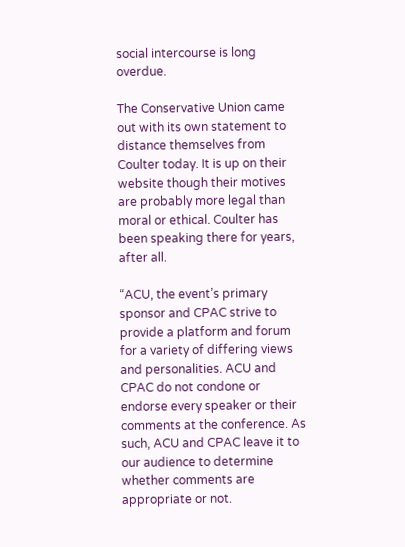social intercourse is long overdue.

The Conservative Union came out with its own statement to distance themselves from Coulter today. It is up on their website though their motives are probably more legal than moral or ethical. Coulter has been speaking there for years, after all.

“ACU, the event’s primary sponsor and CPAC strive to provide a platform and forum for a variety of differing views and personalities. ACU and CPAC do not condone or endorse every speaker or their comments at the conference. As such, ACU and CPAC leave it to our audience to determine whether comments are appropriate or not.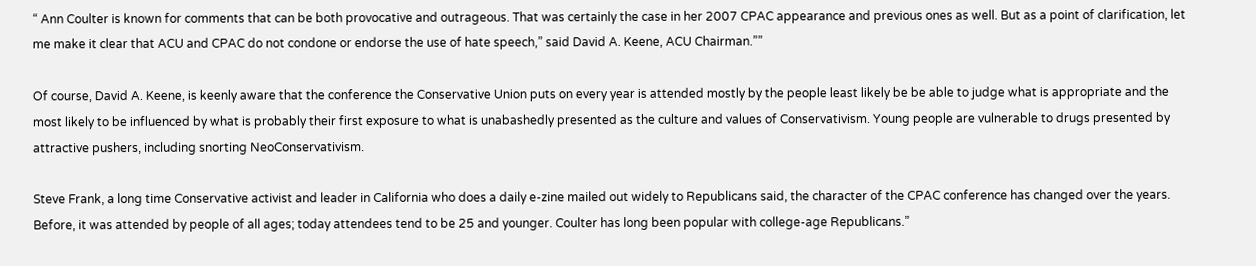“ Ann Coulter is known for comments that can be both provocative and outrageous. That was certainly the case in her 2007 CPAC appearance and previous ones as well. But as a point of clarification, let me make it clear that ACU and CPAC do not condone or endorse the use of hate speech,” said David A. Keene, ACU Chairman.””

Of course, David A. Keene, is keenly aware that the conference the Conservative Union puts on every year is attended mostly by the people least likely be be able to judge what is appropriate and the most likely to be influenced by what is probably their first exposure to what is unabashedly presented as the culture and values of Conservativism. Young people are vulnerable to drugs presented by attractive pushers, including snorting NeoConservativism.

Steve Frank, a long time Conservative activist and leader in California who does a daily e-zine mailed out widely to Republicans said, the character of the CPAC conference has changed over the years. Before, it was attended by people of all ages; today attendees tend to be 25 and younger. Coulter has long been popular with college-age Republicans.”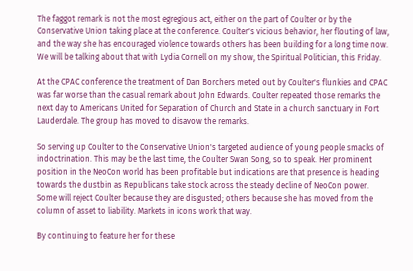The faggot remark is not the most egregious act, either on the part of Coulter or by the Conservative Union taking place at the conference. Coulter's vicious behavior, her flouting of law, and the way she has encouraged violence towards others has been building for a long time now. We will be talking about that with Lydia Cornell on my show, the Spiritual Politician, this Friday.

At the CPAC conference the treatment of Dan Borchers meted out by Coulter's flunkies and CPAC was far worse than the casual remark about John Edwards. Coulter repeated those remarks the next day to Americans United for Separation of Church and State in a church sanctuary in Fort Lauderdale. The group has moved to disavow the remarks.

So serving up Coulter to the Conservative Union's targeted audience of young people smacks of indoctrination. This may be the last time, the Coulter Swan Song, so to speak. Her prominent position in the NeoCon world has been profitable but indications are that presence is heading towards the dustbin as Republicans take stock across the steady decline of NeoCon power. Some will reject Coulter because they are disgusted; others because she has moved from the column of asset to liability. Markets in icons work that way.

By continuing to feature her for these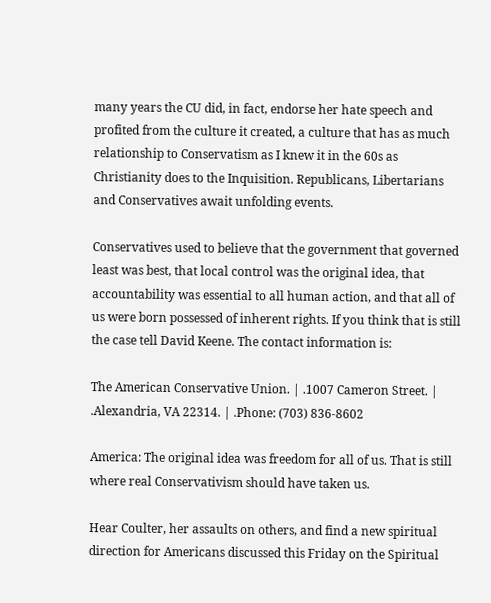many years the CU did, in fact, endorse her hate speech and profited from the culture it created, a culture that has as much relationship to Conservatism as I knew it in the 60s as Christianity does to the Inquisition. Republicans, Libertarians and Conservatives await unfolding events.

Conservatives used to believe that the government that governed least was best, that local control was the original idea, that accountability was essential to all human action, and that all of us were born possessed of inherent rights. If you think that is still the case tell David Keene. The contact information is:

The American Conservative Union. | .1007 Cameron Street. | .Alexandria, VA 22314. | .Phone: (703) 836-8602

America: The original idea was freedom for all of us. That is still where real Conservativism should have taken us.

Hear Coulter, her assaults on others, and find a new spiritual direction for Americans discussed this Friday on the Spiritual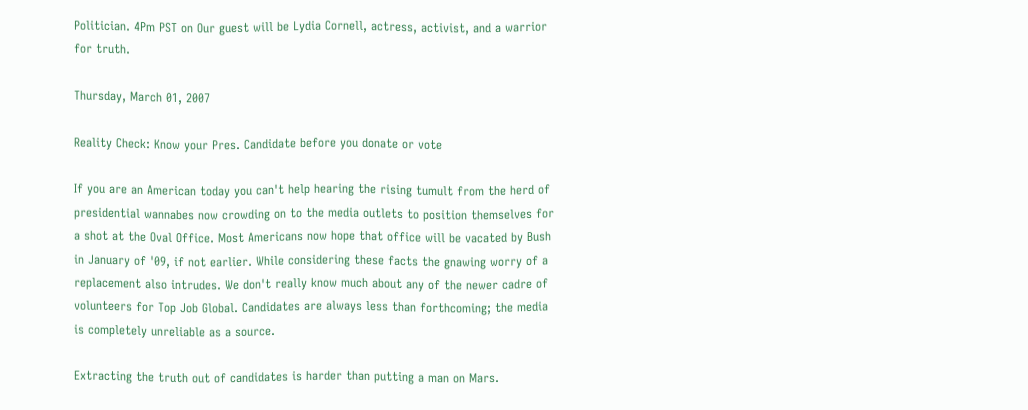Politician. 4Pm PST on Our guest will be Lydia Cornell, actress, activist, and a warrior for truth.

Thursday, March 01, 2007

Reality Check: Know your Pres. Candidate before you donate or vote

If you are an American today you can't help hearing the rising tumult from the herd of presidential wannabes now crowding on to the media outlets to position themselves for a shot at the Oval Office. Most Americans now hope that office will be vacated by Bush in January of '09, if not earlier. While considering these facts the gnawing worry of a replacement also intrudes. We don't really know much about any of the newer cadre of volunteers for Top Job Global. Candidates are always less than forthcoming; the media is completely unreliable as a source.

Extracting the truth out of candidates is harder than putting a man on Mars.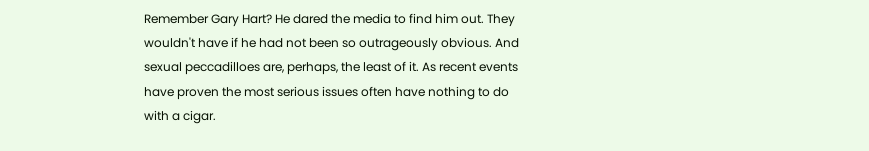Remember Gary Hart? He dared the media to find him out. They wouldn't have if he had not been so outrageously obvious. And sexual peccadilloes are, perhaps, the least of it. As recent events have proven the most serious issues often have nothing to do with a cigar.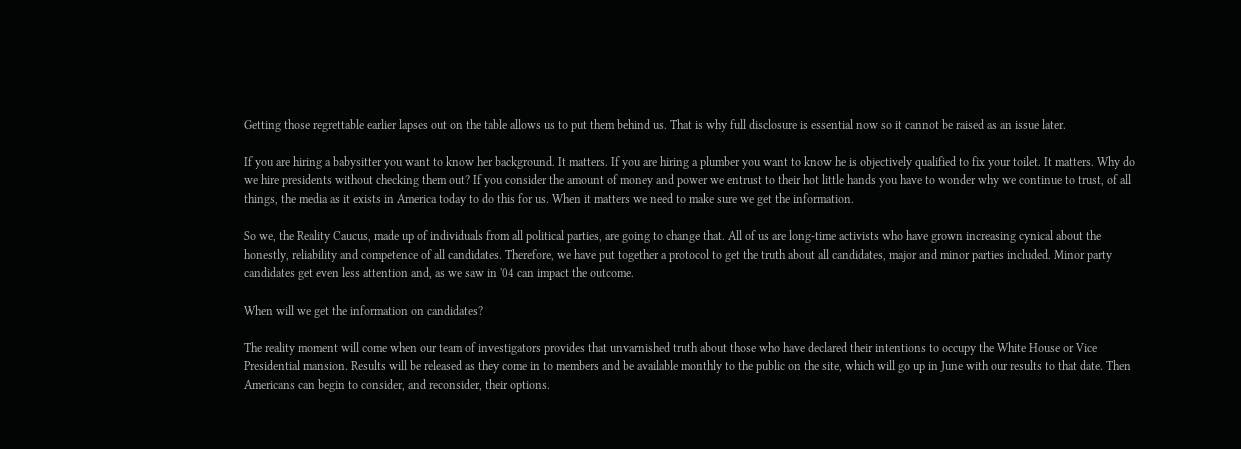Getting those regrettable earlier lapses out on the table allows us to put them behind us. That is why full disclosure is essential now so it cannot be raised as an issue later.

If you are hiring a babysitter you want to know her background. It matters. If you are hiring a plumber you want to know he is objectively qualified to fix your toilet. It matters. Why do we hire presidents without checking them out? If you consider the amount of money and power we entrust to their hot little hands you have to wonder why we continue to trust, of all things, the media as it exists in America today to do this for us. When it matters we need to make sure we get the information.

So we, the Reality Caucus, made up of individuals from all political parties, are going to change that. All of us are long-time activists who have grown increasing cynical about the honestly, reliability and competence of all candidates. Therefore, we have put together a protocol to get the truth about all candidates, major and minor parties included. Minor party candidates get even less attention and, as we saw in '04 can impact the outcome.

When will we get the information on candidates?

The reality moment will come when our team of investigators provides that unvarnished truth about those who have declared their intentions to occupy the White House or Vice Presidential mansion. Results will be released as they come in to members and be available monthly to the public on the site, which will go up in June with our results to that date. Then Americans can begin to consider, and reconsider, their options.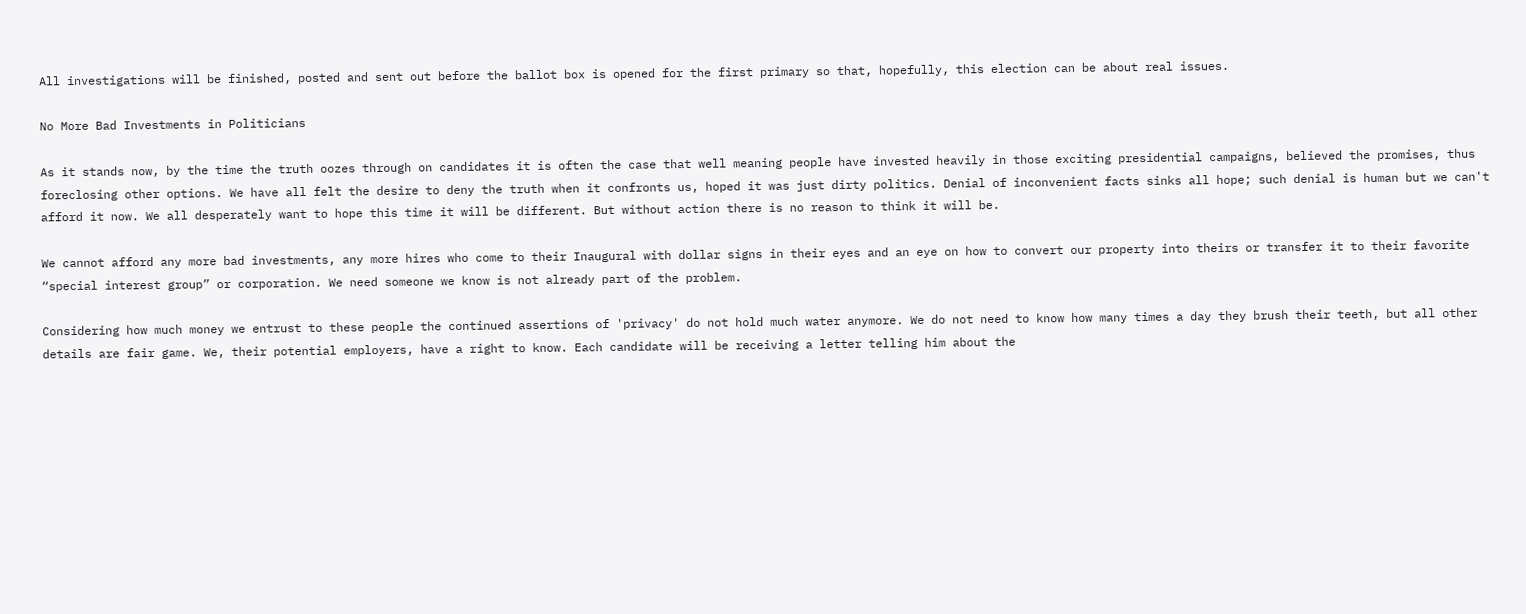All investigations will be finished, posted and sent out before the ballot box is opened for the first primary so that, hopefully, this election can be about real issues.

No More Bad Investments in Politicians

As it stands now, by the time the truth oozes through on candidates it is often the case that well meaning people have invested heavily in those exciting presidential campaigns, believed the promises, thus foreclosing other options. We have all felt the desire to deny the truth when it confronts us, hoped it was just dirty politics. Denial of inconvenient facts sinks all hope; such denial is human but we can't afford it now. We all desperately want to hope this time it will be different. But without action there is no reason to think it will be.

We cannot afford any more bad investments, any more hires who come to their Inaugural with dollar signs in their eyes and an eye on how to convert our property into theirs or transfer it to their favorite “special interest group” or corporation. We need someone we know is not already part of the problem.

Considering how much money we entrust to these people the continued assertions of 'privacy' do not hold much water anymore. We do not need to know how many times a day they brush their teeth, but all other details are fair game. We, their potential employers, have a right to know. Each candidate will be receiving a letter telling him about the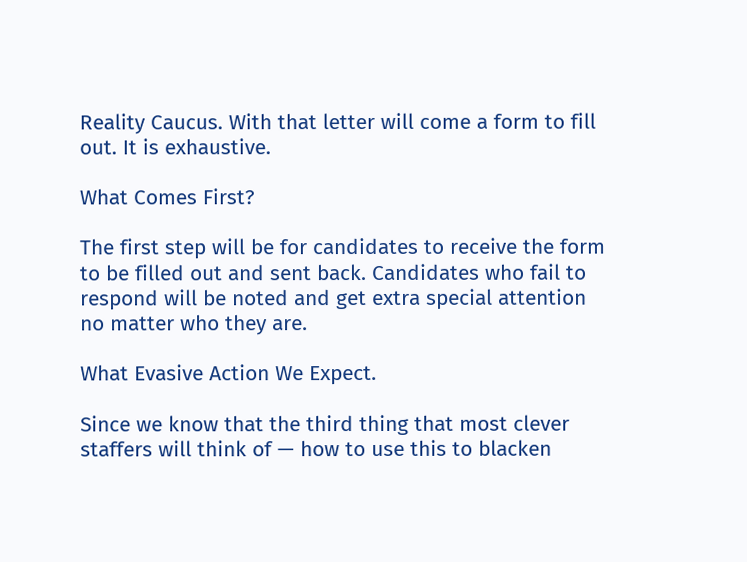Reality Caucus. With that letter will come a form to fill out. It is exhaustive.

What Comes First?

The first step will be for candidates to receive the form to be filled out and sent back. Candidates who fail to respond will be noted and get extra special attention no matter who they are.

What Evasive Action We Expect.

Since we know that the third thing that most clever staffers will think of — how to use this to blacken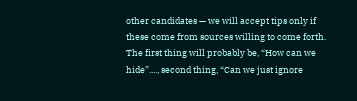other candidates — we will accept tips only if these come from sources willing to come forth. The first thing will probably be, “How can we hide”...., second thing, “Can we just ignore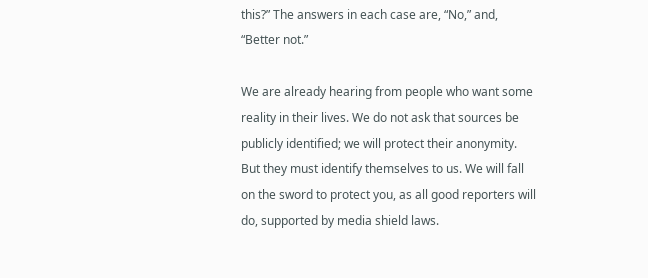this?” The answers in each case are, “No,” and, “Better not.”

We are already hearing from people who want some reality in their lives. We do not ask that sources be publicly identified; we will protect their anonymity. But they must identify themselves to us. We will fall on the sword to protect you, as all good reporters will do, supported by media shield laws.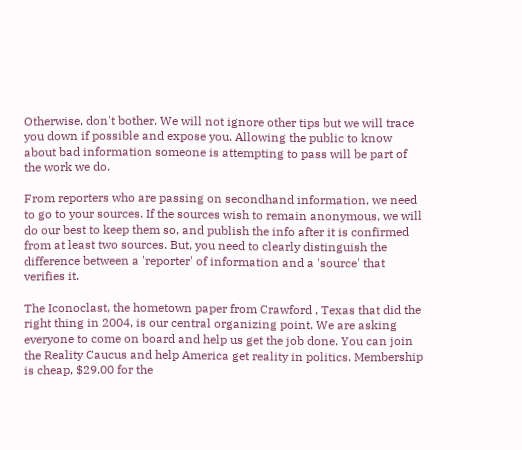Otherwise, don't bother. We will not ignore other tips but we will trace you down if possible and expose you. Allowing the public to know about bad information someone is attempting to pass will be part of the work we do.

From reporters who are passing on secondhand information, we need to go to your sources. If the sources wish to remain anonymous, we will do our best to keep them so, and publish the info after it is confirmed from at least two sources. But, you need to clearly distinguish the difference between a 'reporter' of information and a 'source' that verifies it.

The Iconoclast, the hometown paper from Crawford , Texas that did the right thing in 2004, is our central organizing point. We are asking everyone to come on board and help us get the job done. You can join the Reality Caucus and help America get reality in politics. Membership is cheap, $29.00 for the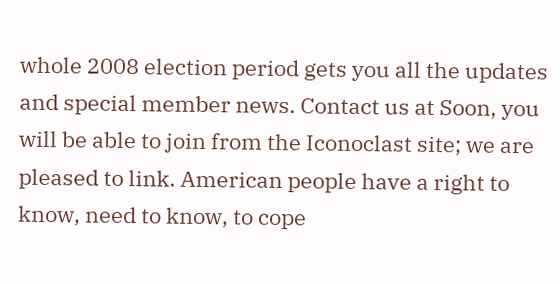whole 2008 election period gets you all the updates and special member news. Contact us at Soon, you will be able to join from the Iconoclast site; we are pleased to link. American people have a right to know, need to know, to cope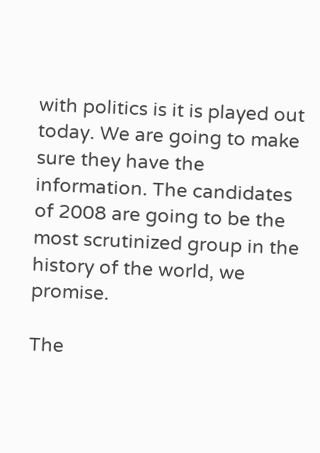with politics is it is played out today. We are going to make sure they have the information. The candidates of 2008 are going to be the most scrutinized group in the history of the world, we promise.

The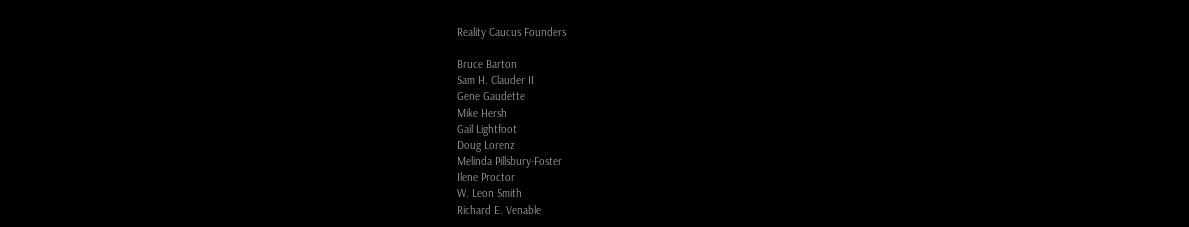Reality Caucus Founders

Bruce Barton
Sam H. Clauder II
Gene Gaudette
Mike Hersh
Gail Lightfoot
Doug Lorenz
Melinda Pillsbury-Foster
Ilene Proctor
W. Leon Smith
Richard E. Venable